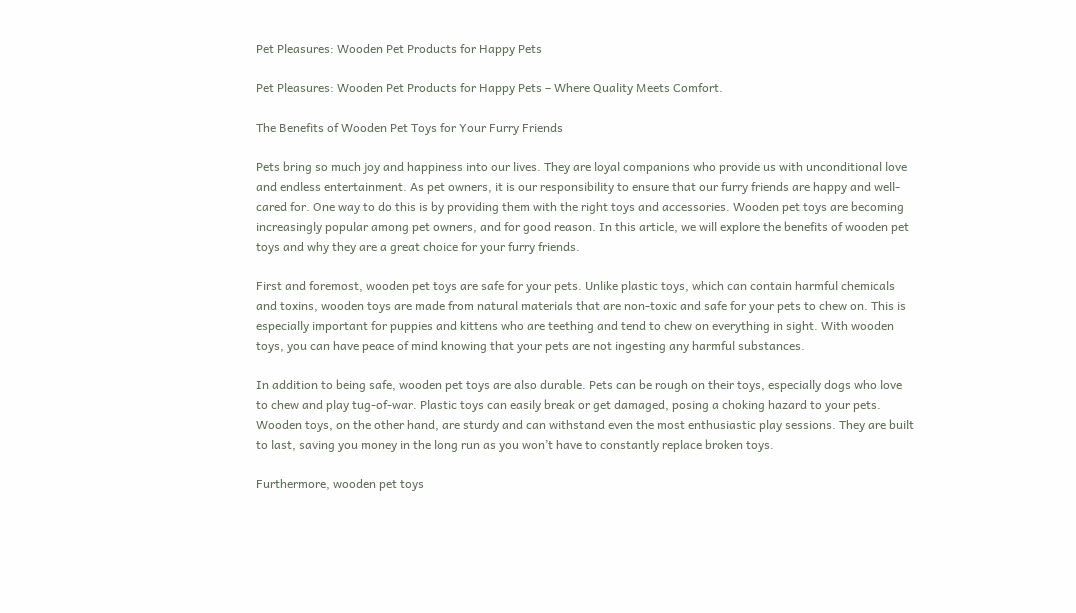Pet Pleasures: Wooden Pet Products for Happy Pets

Pet Pleasures: Wooden Pet Products for Happy Pets – Where Quality Meets Comfort.

The Benefits of Wooden Pet Toys for Your Furry Friends

Pets bring so much joy and happiness into our lives. They are loyal companions who provide us with unconditional love and endless entertainment. As pet owners, it is our responsibility to ensure that our furry friends are happy and well-cared for. One way to do this is by providing them with the right toys and accessories. Wooden pet toys are becoming increasingly popular among pet owners, and for good reason. In this article, we will explore the benefits of wooden pet toys and why they are a great choice for your furry friends.

First and foremost, wooden pet toys are safe for your pets. Unlike plastic toys, which can contain harmful chemicals and toxins, wooden toys are made from natural materials that are non-toxic and safe for your pets to chew on. This is especially important for puppies and kittens who are teething and tend to chew on everything in sight. With wooden toys, you can have peace of mind knowing that your pets are not ingesting any harmful substances.

In addition to being safe, wooden pet toys are also durable. Pets can be rough on their toys, especially dogs who love to chew and play tug-of-war. Plastic toys can easily break or get damaged, posing a choking hazard to your pets. Wooden toys, on the other hand, are sturdy and can withstand even the most enthusiastic play sessions. They are built to last, saving you money in the long run as you won’t have to constantly replace broken toys.

Furthermore, wooden pet toys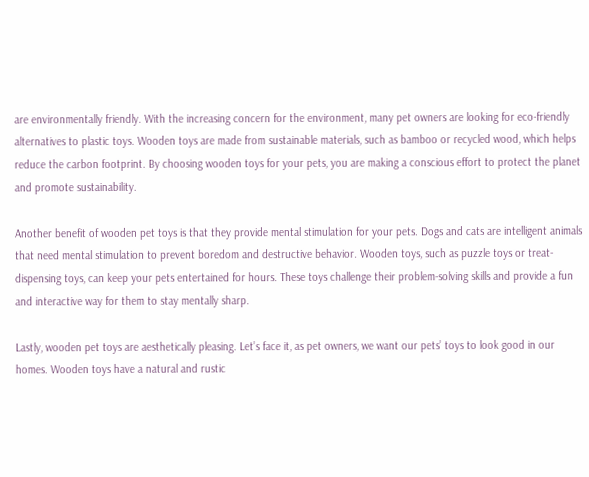are environmentally friendly. With the increasing concern for the environment, many pet owners are looking for eco-friendly alternatives to plastic toys. Wooden toys are made from sustainable materials, such as bamboo or recycled wood, which helps reduce the carbon footprint. By choosing wooden toys for your pets, you are making a conscious effort to protect the planet and promote sustainability.

Another benefit of wooden pet toys is that they provide mental stimulation for your pets. Dogs and cats are intelligent animals that need mental stimulation to prevent boredom and destructive behavior. Wooden toys, such as puzzle toys or treat-dispensing toys, can keep your pets entertained for hours. These toys challenge their problem-solving skills and provide a fun and interactive way for them to stay mentally sharp.

Lastly, wooden pet toys are aesthetically pleasing. Let’s face it, as pet owners, we want our pets’ toys to look good in our homes. Wooden toys have a natural and rustic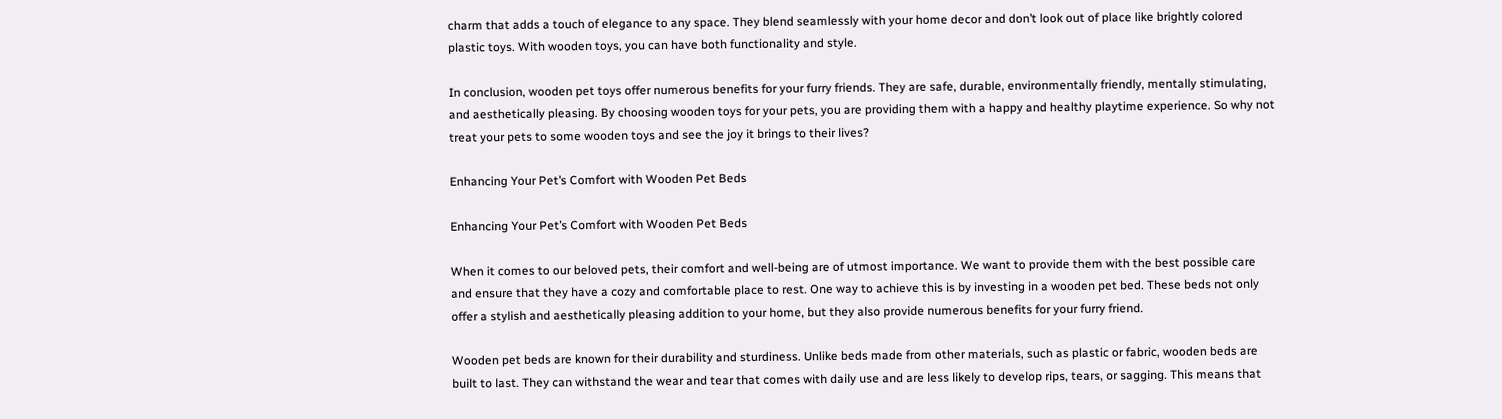charm that adds a touch of elegance to any space. They blend seamlessly with your home decor and don’t look out of place like brightly colored plastic toys. With wooden toys, you can have both functionality and style.

In conclusion, wooden pet toys offer numerous benefits for your furry friends. They are safe, durable, environmentally friendly, mentally stimulating, and aesthetically pleasing. By choosing wooden toys for your pets, you are providing them with a happy and healthy playtime experience. So why not treat your pets to some wooden toys and see the joy it brings to their lives?

Enhancing Your Pet’s Comfort with Wooden Pet Beds

Enhancing Your Pet’s Comfort with Wooden Pet Beds

When it comes to our beloved pets, their comfort and well-being are of utmost importance. We want to provide them with the best possible care and ensure that they have a cozy and comfortable place to rest. One way to achieve this is by investing in a wooden pet bed. These beds not only offer a stylish and aesthetically pleasing addition to your home, but they also provide numerous benefits for your furry friend.

Wooden pet beds are known for their durability and sturdiness. Unlike beds made from other materials, such as plastic or fabric, wooden beds are built to last. They can withstand the wear and tear that comes with daily use and are less likely to develop rips, tears, or sagging. This means that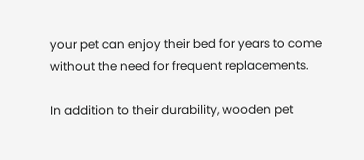your pet can enjoy their bed for years to come without the need for frequent replacements.

In addition to their durability, wooden pet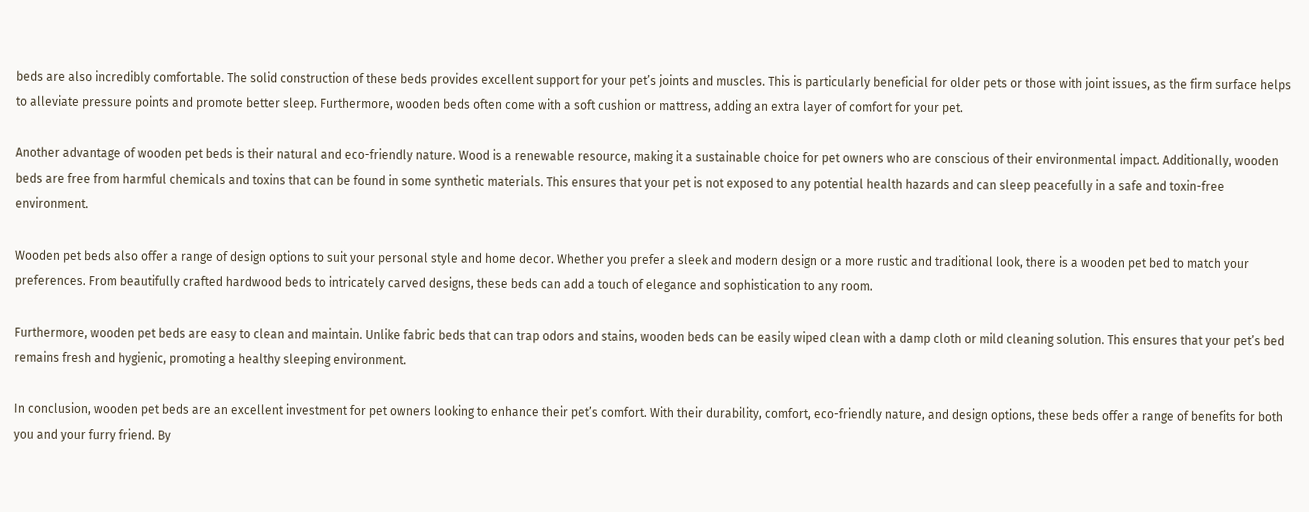beds are also incredibly comfortable. The solid construction of these beds provides excellent support for your pet’s joints and muscles. This is particularly beneficial for older pets or those with joint issues, as the firm surface helps to alleviate pressure points and promote better sleep. Furthermore, wooden beds often come with a soft cushion or mattress, adding an extra layer of comfort for your pet.

Another advantage of wooden pet beds is their natural and eco-friendly nature. Wood is a renewable resource, making it a sustainable choice for pet owners who are conscious of their environmental impact. Additionally, wooden beds are free from harmful chemicals and toxins that can be found in some synthetic materials. This ensures that your pet is not exposed to any potential health hazards and can sleep peacefully in a safe and toxin-free environment.

Wooden pet beds also offer a range of design options to suit your personal style and home decor. Whether you prefer a sleek and modern design or a more rustic and traditional look, there is a wooden pet bed to match your preferences. From beautifully crafted hardwood beds to intricately carved designs, these beds can add a touch of elegance and sophistication to any room.

Furthermore, wooden pet beds are easy to clean and maintain. Unlike fabric beds that can trap odors and stains, wooden beds can be easily wiped clean with a damp cloth or mild cleaning solution. This ensures that your pet’s bed remains fresh and hygienic, promoting a healthy sleeping environment.

In conclusion, wooden pet beds are an excellent investment for pet owners looking to enhance their pet’s comfort. With their durability, comfort, eco-friendly nature, and design options, these beds offer a range of benefits for both you and your furry friend. By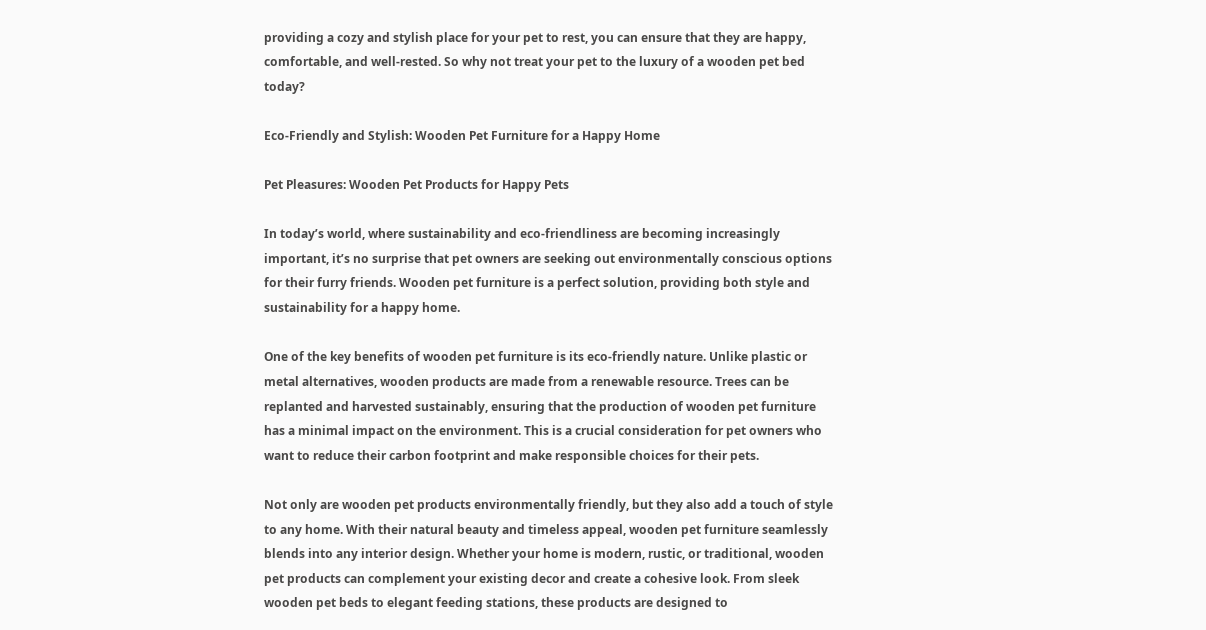providing a cozy and stylish place for your pet to rest, you can ensure that they are happy, comfortable, and well-rested. So why not treat your pet to the luxury of a wooden pet bed today?

Eco-Friendly and Stylish: Wooden Pet Furniture for a Happy Home

Pet Pleasures: Wooden Pet Products for Happy Pets

In today’s world, where sustainability and eco-friendliness are becoming increasingly important, it’s no surprise that pet owners are seeking out environmentally conscious options for their furry friends. Wooden pet furniture is a perfect solution, providing both style and sustainability for a happy home.

One of the key benefits of wooden pet furniture is its eco-friendly nature. Unlike plastic or metal alternatives, wooden products are made from a renewable resource. Trees can be replanted and harvested sustainably, ensuring that the production of wooden pet furniture has a minimal impact on the environment. This is a crucial consideration for pet owners who want to reduce their carbon footprint and make responsible choices for their pets.

Not only are wooden pet products environmentally friendly, but they also add a touch of style to any home. With their natural beauty and timeless appeal, wooden pet furniture seamlessly blends into any interior design. Whether your home is modern, rustic, or traditional, wooden pet products can complement your existing decor and create a cohesive look. From sleek wooden pet beds to elegant feeding stations, these products are designed to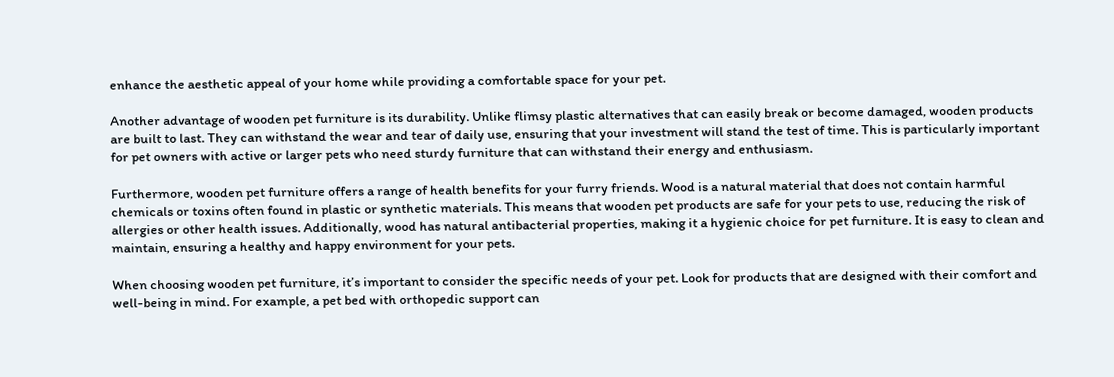enhance the aesthetic appeal of your home while providing a comfortable space for your pet.

Another advantage of wooden pet furniture is its durability. Unlike flimsy plastic alternatives that can easily break or become damaged, wooden products are built to last. They can withstand the wear and tear of daily use, ensuring that your investment will stand the test of time. This is particularly important for pet owners with active or larger pets who need sturdy furniture that can withstand their energy and enthusiasm.

Furthermore, wooden pet furniture offers a range of health benefits for your furry friends. Wood is a natural material that does not contain harmful chemicals or toxins often found in plastic or synthetic materials. This means that wooden pet products are safe for your pets to use, reducing the risk of allergies or other health issues. Additionally, wood has natural antibacterial properties, making it a hygienic choice for pet furniture. It is easy to clean and maintain, ensuring a healthy and happy environment for your pets.

When choosing wooden pet furniture, it’s important to consider the specific needs of your pet. Look for products that are designed with their comfort and well-being in mind. For example, a pet bed with orthopedic support can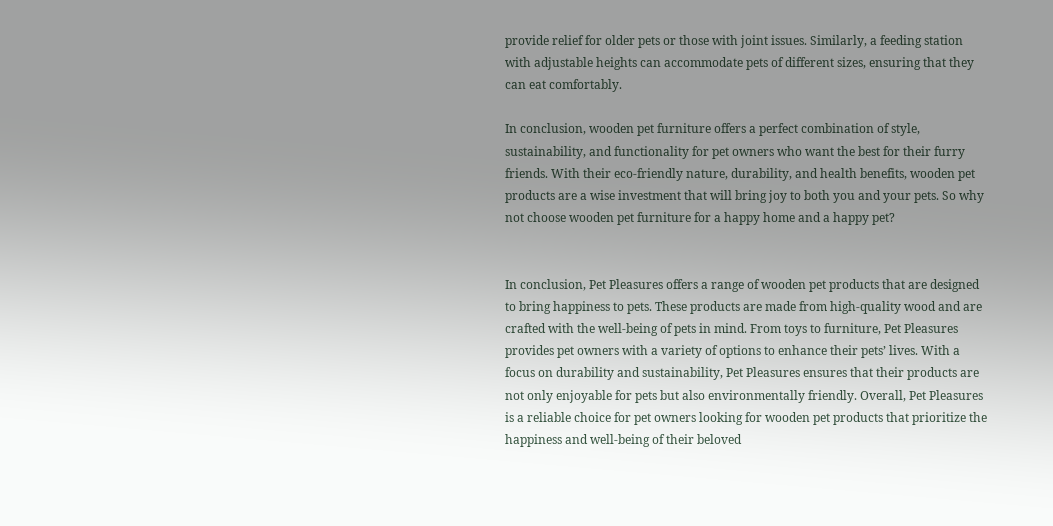provide relief for older pets or those with joint issues. Similarly, a feeding station with adjustable heights can accommodate pets of different sizes, ensuring that they can eat comfortably.

In conclusion, wooden pet furniture offers a perfect combination of style, sustainability, and functionality for pet owners who want the best for their furry friends. With their eco-friendly nature, durability, and health benefits, wooden pet products are a wise investment that will bring joy to both you and your pets. So why not choose wooden pet furniture for a happy home and a happy pet?


In conclusion, Pet Pleasures offers a range of wooden pet products that are designed to bring happiness to pets. These products are made from high-quality wood and are crafted with the well-being of pets in mind. From toys to furniture, Pet Pleasures provides pet owners with a variety of options to enhance their pets’ lives. With a focus on durability and sustainability, Pet Pleasures ensures that their products are not only enjoyable for pets but also environmentally friendly. Overall, Pet Pleasures is a reliable choice for pet owners looking for wooden pet products that prioritize the happiness and well-being of their beloved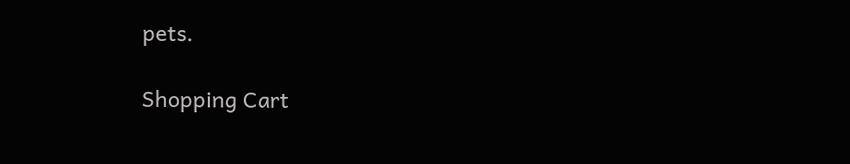pets.

Shopping Cart